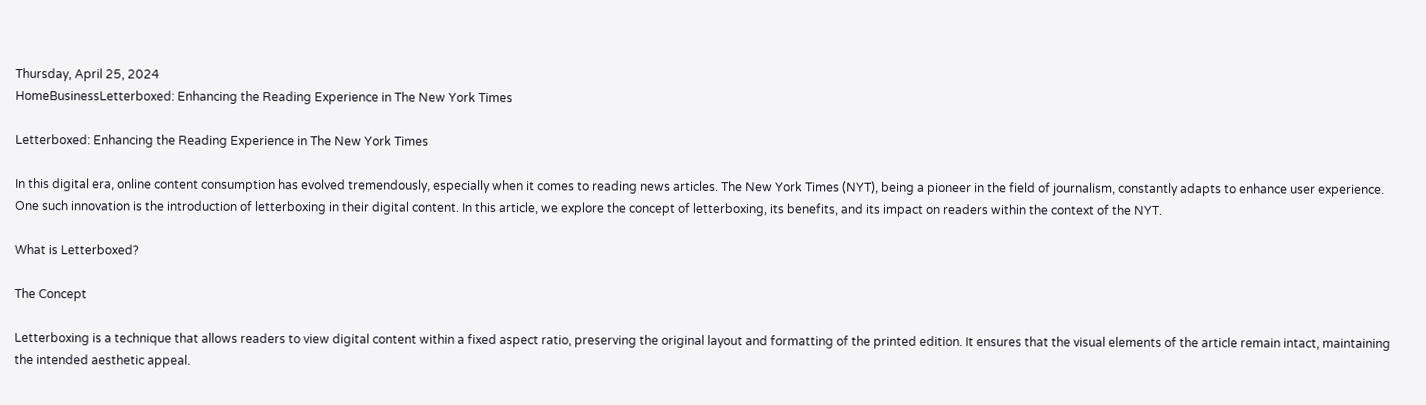Thursday, April 25, 2024
HomeBusinessLetterboxed: Enhancing the Reading Experience in The New York Times

Letterboxed: Enhancing the Reading Experience in The New York Times

In this digital era, online content consumption has evolved tremendously, especially when it comes to reading news articles. The New York Times (NYT), being a pioneer in the field of journalism, constantly adapts to enhance user experience. One such innovation is the introduction of letterboxing in their digital content. In this article, we explore the concept of letterboxing, its benefits, and its impact on readers within the context of the NYT.

What is Letterboxed?

The Concept

Letterboxing is a technique that allows readers to view digital content within a fixed aspect ratio, preserving the original layout and formatting of the printed edition. It ensures that the visual elements of the article remain intact, maintaining the intended aesthetic appeal.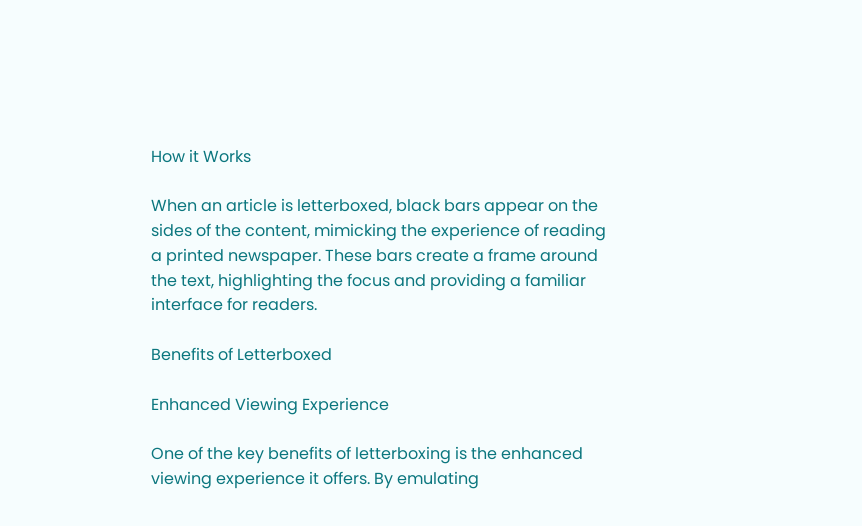How it Works

When an article is letterboxed, black bars appear on the sides of the content, mimicking the experience of reading a printed newspaper. These bars create a frame around the text, highlighting the focus and providing a familiar interface for readers.

Benefits of Letterboxed

Enhanced Viewing Experience

One of the key benefits of letterboxing is the enhanced viewing experience it offers. By emulating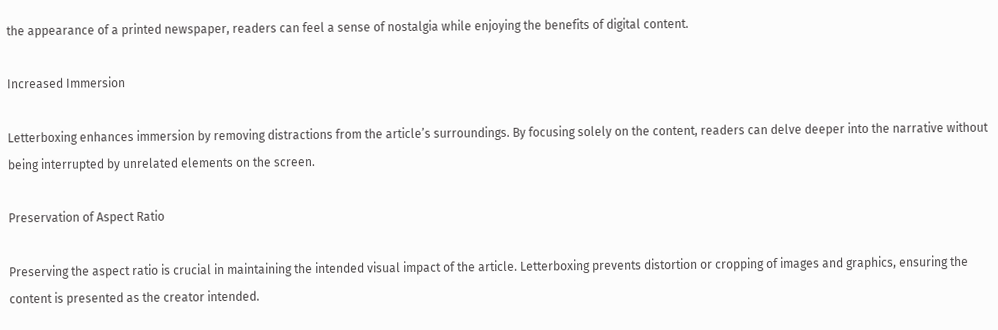the appearance of a printed newspaper, readers can feel a sense of nostalgia while enjoying the benefits of digital content.

Increased Immersion

Letterboxing enhances immersion by removing distractions from the article’s surroundings. By focusing solely on the content, readers can delve deeper into the narrative without being interrupted by unrelated elements on the screen.

Preservation of Aspect Ratio

Preserving the aspect ratio is crucial in maintaining the intended visual impact of the article. Letterboxing prevents distortion or cropping of images and graphics, ensuring the content is presented as the creator intended.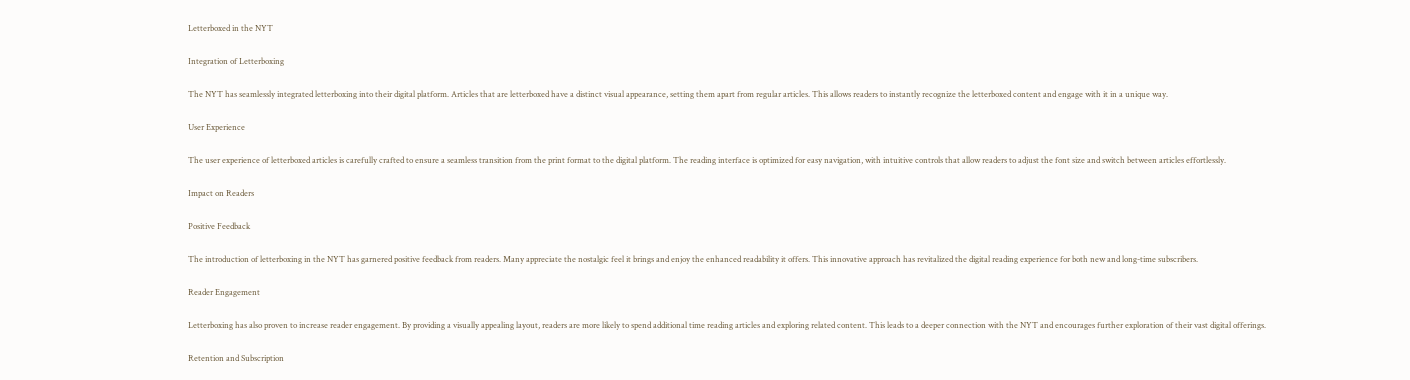Letterboxed in the NYT

Integration of Letterboxing

The NYT has seamlessly integrated letterboxing into their digital platform. Articles that are letterboxed have a distinct visual appearance, setting them apart from regular articles. This allows readers to instantly recognize the letterboxed content and engage with it in a unique way.

User Experience

The user experience of letterboxed articles is carefully crafted to ensure a seamless transition from the print format to the digital platform. The reading interface is optimized for easy navigation, with intuitive controls that allow readers to adjust the font size and switch between articles effortlessly.

Impact on Readers

Positive Feedback

The introduction of letterboxing in the NYT has garnered positive feedback from readers. Many appreciate the nostalgic feel it brings and enjoy the enhanced readability it offers. This innovative approach has revitalized the digital reading experience for both new and long-time subscribers.

Reader Engagement

Letterboxing has also proven to increase reader engagement. By providing a visually appealing layout, readers are more likely to spend additional time reading articles and exploring related content. This leads to a deeper connection with the NYT and encourages further exploration of their vast digital offerings.

Retention and Subscription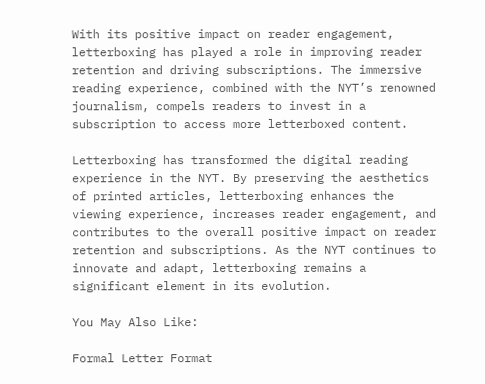With its positive impact on reader engagement, letterboxing has played a role in improving reader retention and driving subscriptions. The immersive reading experience, combined with the NYT’s renowned journalism, compels readers to invest in a subscription to access more letterboxed content.

Letterboxing has transformed the digital reading experience in the NYT. By preserving the aesthetics of printed articles, letterboxing enhances the viewing experience, increases reader engagement, and contributes to the overall positive impact on reader retention and subscriptions. As the NYT continues to innovate and adapt, letterboxing remains a significant element in its evolution.

You May Also Like:

Formal Letter Format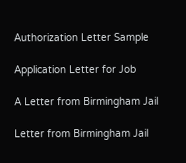Authorization Letter Sample

Application Letter for Job

A Letter from Birmingham Jail

Letter from Birmingham Jail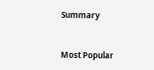Summary


Most Popular